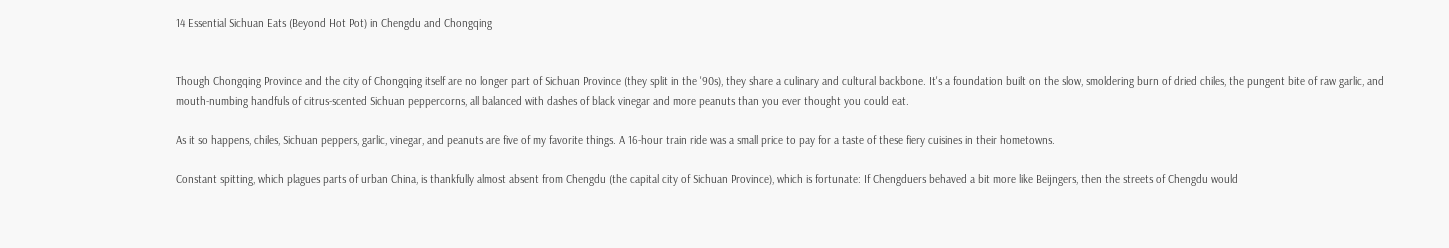14 Essential Sichuan Eats (Beyond Hot Pot) in Chengdu and Chongqing


Though Chongqing Province and the city of Chongqing itself are no longer part of Sichuan Province (they split in the '90s), they share a culinary and cultural backbone. It's a foundation built on the slow, smoldering burn of dried chiles, the pungent bite of raw garlic, and mouth-numbing handfuls of citrus-scented Sichuan peppercorns, all balanced with dashes of black vinegar and more peanuts than you ever thought you could eat.

As it so happens, chiles, Sichuan peppers, garlic, vinegar, and peanuts are five of my favorite things. A 16-hour train ride was a small price to pay for a taste of these fiery cuisines in their hometowns.

Constant spitting, which plagues parts of urban China, is thankfully almost absent from Chengdu (the capital city of Sichuan Province), which is fortunate: If Chengduers behaved a bit more like Beijngers, then the streets of Chengdu would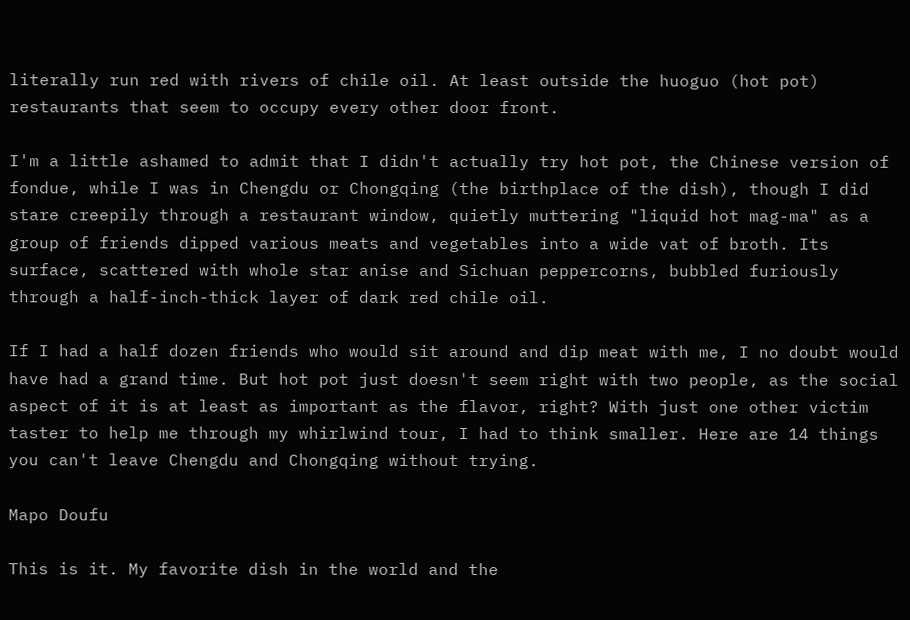literally run red with rivers of chile oil. At least outside the huoguo (hot pot) restaurants that seem to occupy every other door front.

I'm a little ashamed to admit that I didn't actually try hot pot, the Chinese version of fondue, while I was in Chengdu or Chongqing (the birthplace of the dish), though I did stare creepily through a restaurant window, quietly muttering "liquid hot mag-ma" as a group of friends dipped various meats and vegetables into a wide vat of broth. Its surface, scattered with whole star anise and Sichuan peppercorns, bubbled furiously through a half-inch-thick layer of dark red chile oil.

If I had a half dozen friends who would sit around and dip meat with me, I no doubt would have had a grand time. But hot pot just doesn't seem right with two people, as the social aspect of it is at least as important as the flavor, right? With just one other victim taster to help me through my whirlwind tour, I had to think smaller. Here are 14 things you can't leave Chengdu and Chongqing without trying.

Mapo Doufu

This is it. My favorite dish in the world and the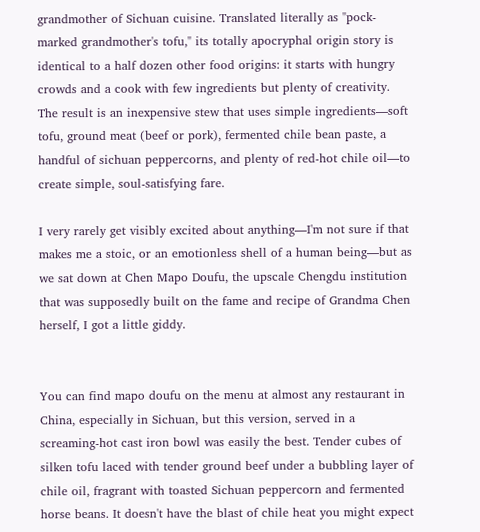grandmother of Sichuan cuisine. Translated literally as "pock-marked grandmother's tofu," its totally apocryphal origin story is identical to a half dozen other food origins: it starts with hungry crowds and a cook with few ingredients but plenty of creativity. The result is an inexpensive stew that uses simple ingredients—soft tofu, ground meat (beef or pork), fermented chile bean paste, a handful of sichuan peppercorns, and plenty of red-hot chile oil—to create simple, soul-satisfying fare.

I very rarely get visibly excited about anything—I'm not sure if that makes me a stoic, or an emotionless shell of a human being—but as we sat down at Chen Mapo Doufu, the upscale Chengdu institution that was supposedly built on the fame and recipe of Grandma Chen herself, I got a little giddy.


You can find mapo doufu on the menu at almost any restaurant in China, especially in Sichuan, but this version, served in a screaming-hot cast iron bowl was easily the best. Tender cubes of silken tofu laced with tender ground beef under a bubbling layer of chile oil, fragrant with toasted Sichuan peppercorn and fermented horse beans. It doesn't have the blast of chile heat you might expect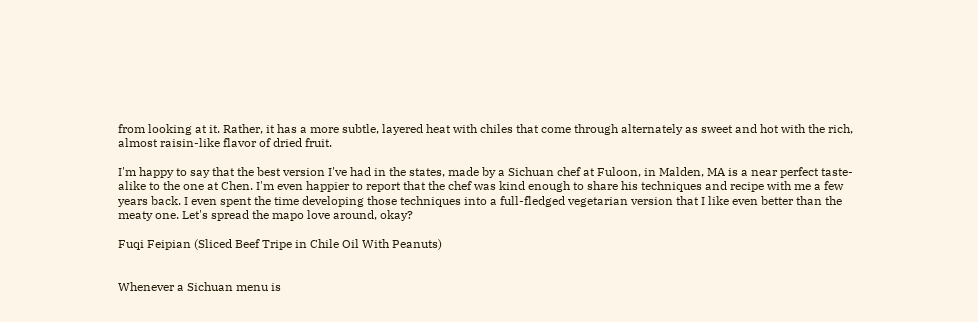from looking at it. Rather, it has a more subtle, layered heat with chiles that come through alternately as sweet and hot with the rich, almost raisin-like flavor of dried fruit.

I'm happy to say that the best version I've had in the states, made by a Sichuan chef at Fuloon, in Malden, MA is a near perfect taste-alike to the one at Chen. I'm even happier to report that the chef was kind enough to share his techniques and recipe with me a few years back. I even spent the time developing those techniques into a full-fledged vegetarian version that I like even better than the meaty one. Let's spread the mapo love around, okay?

Fuqi Feipian (Sliced Beef Tripe in Chile Oil With Peanuts)


Whenever a Sichuan menu is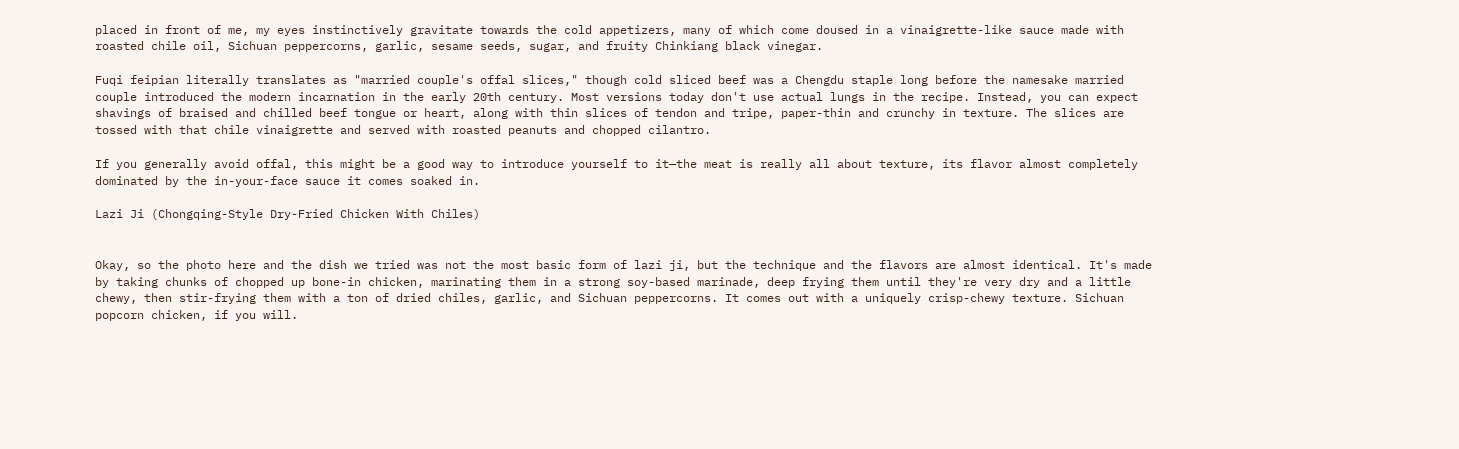placed in front of me, my eyes instinctively gravitate towards the cold appetizers, many of which come doused in a vinaigrette-like sauce made with roasted chile oil, Sichuan peppercorns, garlic, sesame seeds, sugar, and fruity Chinkiang black vinegar.

Fuqi feipian literally translates as "married couple's offal slices," though cold sliced beef was a Chengdu staple long before the namesake married couple introduced the modern incarnation in the early 20th century. Most versions today don't use actual lungs in the recipe. Instead, you can expect shavings of braised and chilled beef tongue or heart, along with thin slices of tendon and tripe, paper-thin and crunchy in texture. The slices are tossed with that chile vinaigrette and served with roasted peanuts and chopped cilantro.

If you generally avoid offal, this might be a good way to introduce yourself to it—the meat is really all about texture, its flavor almost completely dominated by the in-your-face sauce it comes soaked in.

Lazi Ji (Chongqing-Style Dry-Fried Chicken With Chiles)


Okay, so the photo here and the dish we tried was not the most basic form of lazi ji, but the technique and the flavors are almost identical. It's made by taking chunks of chopped up bone-in chicken, marinating them in a strong soy-based marinade, deep frying them until they're very dry and a little chewy, then stir-frying them with a ton of dried chiles, garlic, and Sichuan peppercorns. It comes out with a uniquely crisp-chewy texture. Sichuan popcorn chicken, if you will.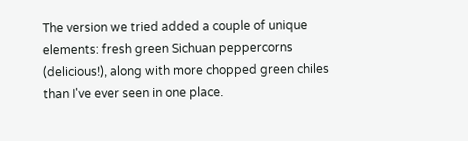The version we tried added a couple of unique elements: fresh green Sichuan peppercorns (delicious!), along with more chopped green chiles than I've ever seen in one place.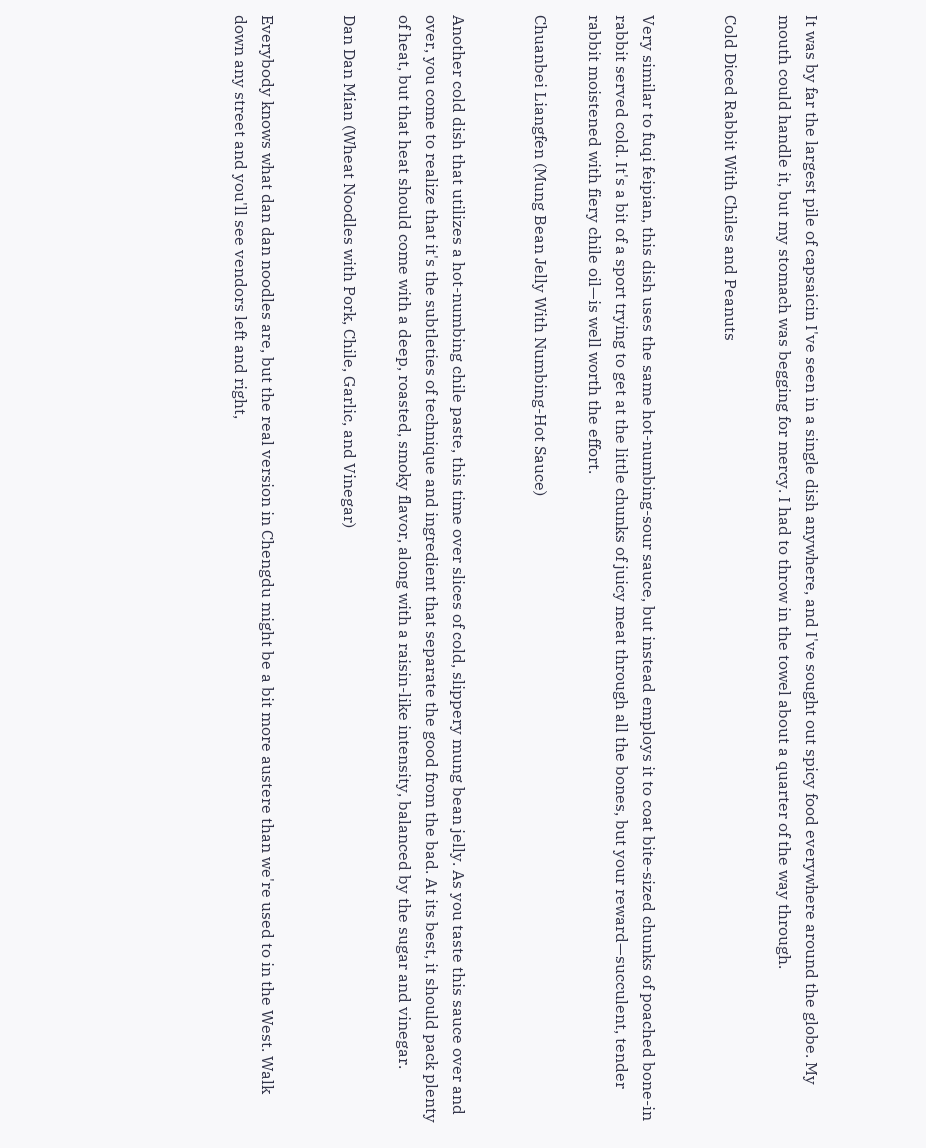It was by far the largest pile of capsaicin I've seen in a single dish anywhere, and I've sought out spicy food everywhere around the globe. My mouth could handle it, but my stomach was begging for mercy. I had to throw in the towel about a quarter of the way through.

Cold Diced Rabbit With Chiles and Peanuts


Very similar to fuqi feipian, this dish uses the same hot-numbing-sour sauce, but instead employs it to coat bite-sized chunks of poached bone-in rabbit served cold. It's a bit of a sport trying to get at the little chunks of juicy meat through all the bones, but your reward—succulent, tender rabbit moistened with fiery chile oil—is well worth the effort.

Chuanbei Liangfen (Mung Bean Jelly With Numbing-Hot Sauce)


Another cold dish that utilizes a hot-numbing chile paste, this time over slices of cold, slippery mung bean jelly. As you taste this sauce over and over, you come to realize that it's the subtleties of technique and ingredient that separate the good from the bad. At its best, it should pack plenty of heat, but that heat should come with a deep, roasted, smoky flavor, along with a raisin-like intensity, balanced by the sugar and vinegar.

Dan Dan Mian (Wheat Noodles with Pork, Chile, Garlic, and Vinegar)


Everybody knows what dan dan noodles are, but the real version in Chengdu might be a bit more austere than we're used to in the West. Walk down any street and you'll see vendors left and right,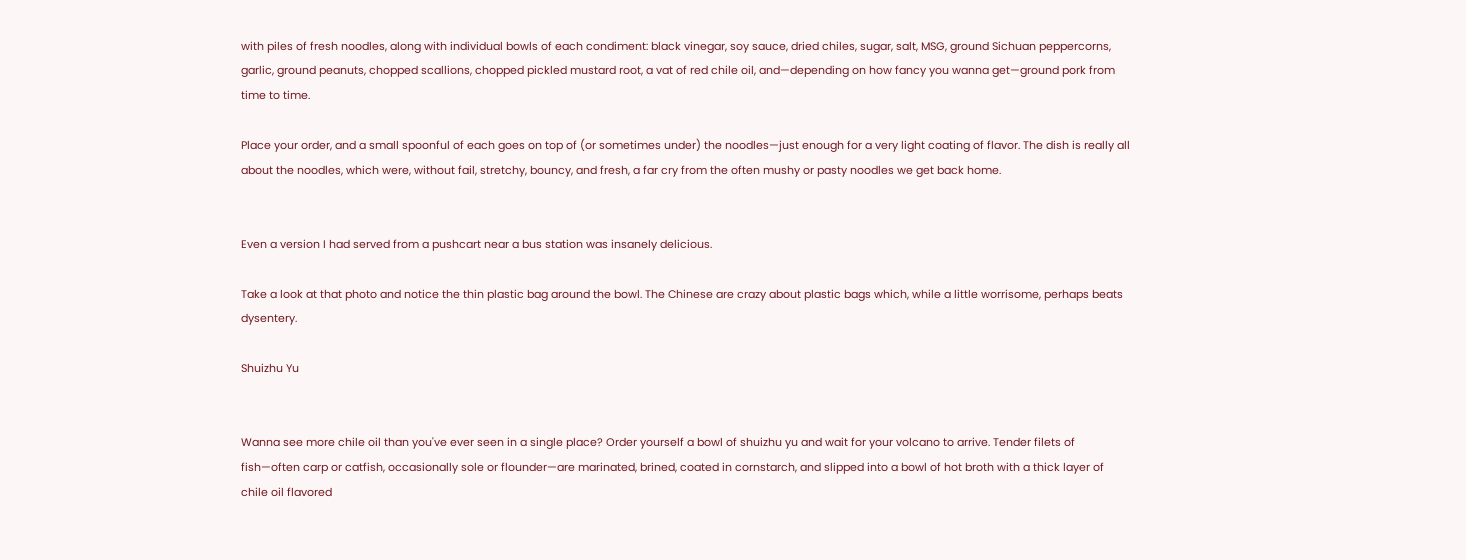with piles of fresh noodles, along with individual bowls of each condiment: black vinegar, soy sauce, dried chiles, sugar, salt, MSG, ground Sichuan peppercorns, garlic, ground peanuts, chopped scallions, chopped pickled mustard root, a vat of red chile oil, and—depending on how fancy you wanna get—ground pork from time to time.

Place your order, and a small spoonful of each goes on top of (or sometimes under) the noodles—just enough for a very light coating of flavor. The dish is really all about the noodles, which were, without fail, stretchy, bouncy, and fresh, a far cry from the often mushy or pasty noodles we get back home.


Even a version I had served from a pushcart near a bus station was insanely delicious.

Take a look at that photo and notice the thin plastic bag around the bowl. The Chinese are crazy about plastic bags which, while a little worrisome, perhaps beats dysentery.

Shuizhu Yu


Wanna see more chile oil than you've ever seen in a single place? Order yourself a bowl of shuizhu yu and wait for your volcano to arrive. Tender filets of fish—often carp or catfish, occasionally sole or flounder—are marinated, brined, coated in cornstarch, and slipped into a bowl of hot broth with a thick layer of chile oil flavored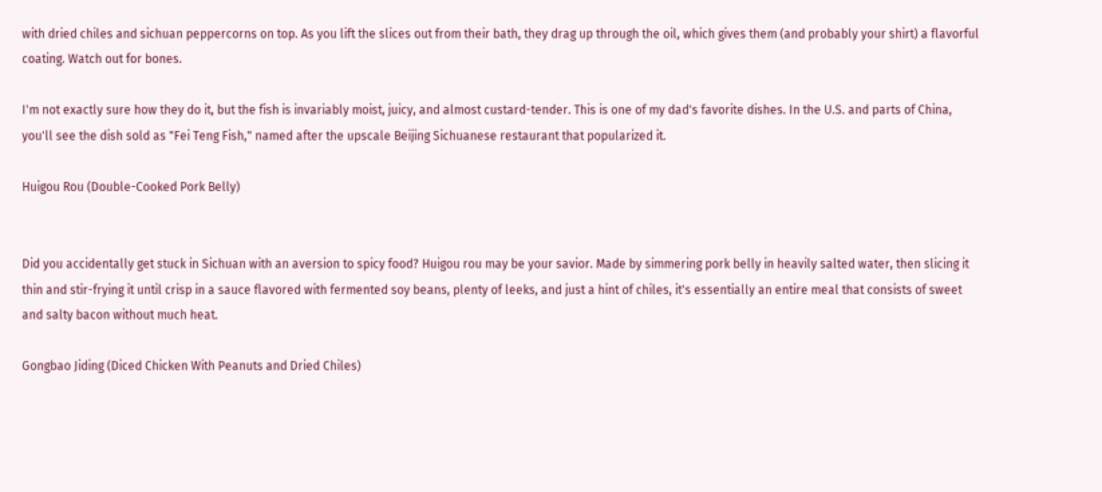with dried chiles and sichuan peppercorns on top. As you lift the slices out from their bath, they drag up through the oil, which gives them (and probably your shirt) a flavorful coating. Watch out for bones.

I'm not exactly sure how they do it, but the fish is invariably moist, juicy, and almost custard-tender. This is one of my dad's favorite dishes. In the U.S. and parts of China, you'll see the dish sold as "Fei Teng Fish," named after the upscale Beijing Sichuanese restaurant that popularized it.

Huigou Rou (Double-Cooked Pork Belly)


Did you accidentally get stuck in Sichuan with an aversion to spicy food? Huigou rou may be your savior. Made by simmering pork belly in heavily salted water, then slicing it thin and stir-frying it until crisp in a sauce flavored with fermented soy beans, plenty of leeks, and just a hint of chiles, it's essentially an entire meal that consists of sweet and salty bacon without much heat.

Gongbao Jiding (Diced Chicken With Peanuts and Dried Chiles)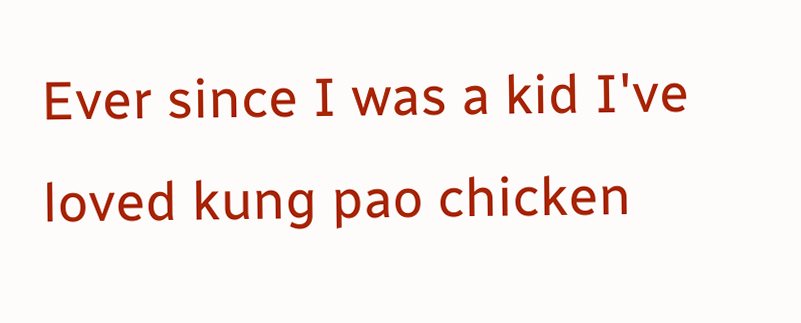Ever since I was a kid I've loved kung pao chicken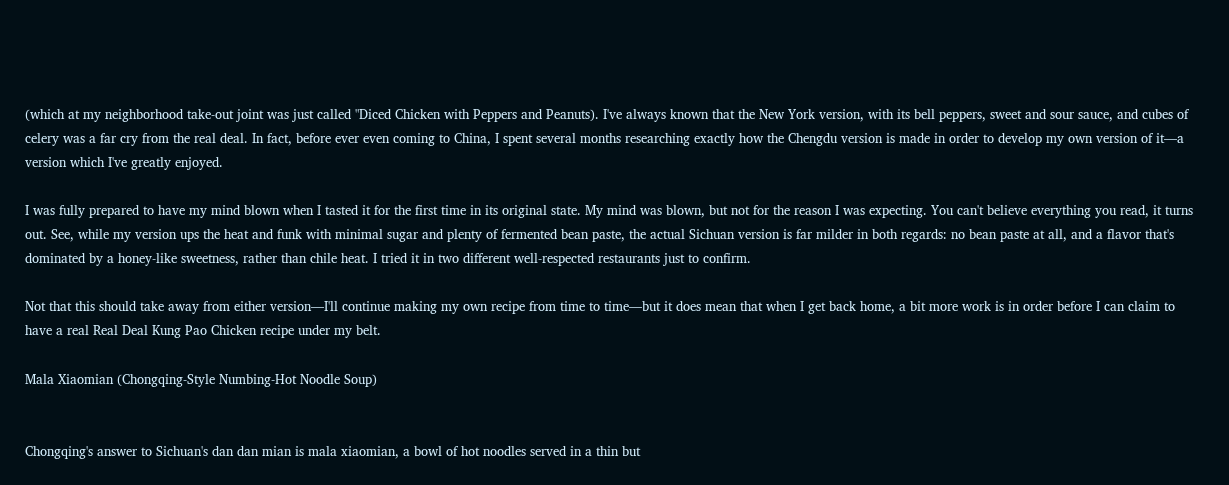(which at my neighborhood take-out joint was just called "Diced Chicken with Peppers and Peanuts). I've always known that the New York version, with its bell peppers, sweet and sour sauce, and cubes of celery was a far cry from the real deal. In fact, before ever even coming to China, I spent several months researching exactly how the Chengdu version is made in order to develop my own version of it—a version which I've greatly enjoyed.

I was fully prepared to have my mind blown when I tasted it for the first time in its original state. My mind was blown, but not for the reason I was expecting. You can't believe everything you read, it turns out. See, while my version ups the heat and funk with minimal sugar and plenty of fermented bean paste, the actual Sichuan version is far milder in both regards: no bean paste at all, and a flavor that's dominated by a honey-like sweetness, rather than chile heat. I tried it in two different well-respected restaurants just to confirm.

Not that this should take away from either version—I'll continue making my own recipe from time to time—but it does mean that when I get back home, a bit more work is in order before I can claim to have a real Real Deal Kung Pao Chicken recipe under my belt.

Mala Xiaomian (Chongqing-Style Numbing-Hot Noodle Soup)


Chongqing's answer to Sichuan's dan dan mian is mala xiaomian, a bowl of hot noodles served in a thin but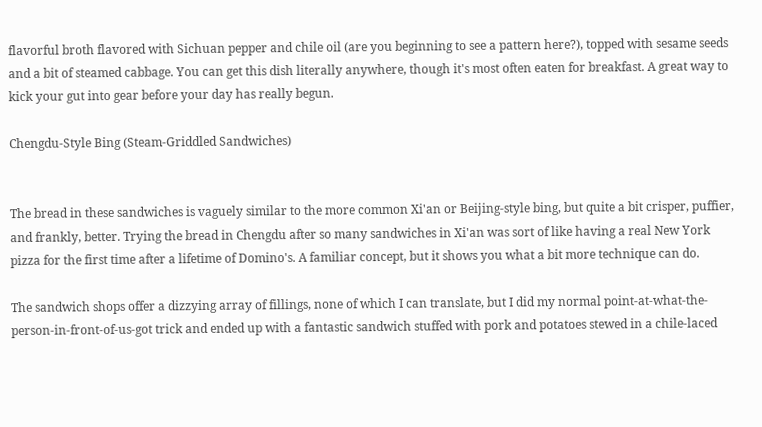flavorful broth flavored with Sichuan pepper and chile oil (are you beginning to see a pattern here?), topped with sesame seeds and a bit of steamed cabbage. You can get this dish literally anywhere, though it's most often eaten for breakfast. A great way to kick your gut into gear before your day has really begun.

Chengdu-Style Bing (Steam-Griddled Sandwiches)


The bread in these sandwiches is vaguely similar to the more common Xi'an or Beijing-style bing, but quite a bit crisper, puffier, and frankly, better. Trying the bread in Chengdu after so many sandwiches in Xi'an was sort of like having a real New York pizza for the first time after a lifetime of Domino's. A familiar concept, but it shows you what a bit more technique can do.

The sandwich shops offer a dizzying array of fillings, none of which I can translate, but I did my normal point-at-what-the-person-in-front-of-us-got trick and ended up with a fantastic sandwich stuffed with pork and potatoes stewed in a chile-laced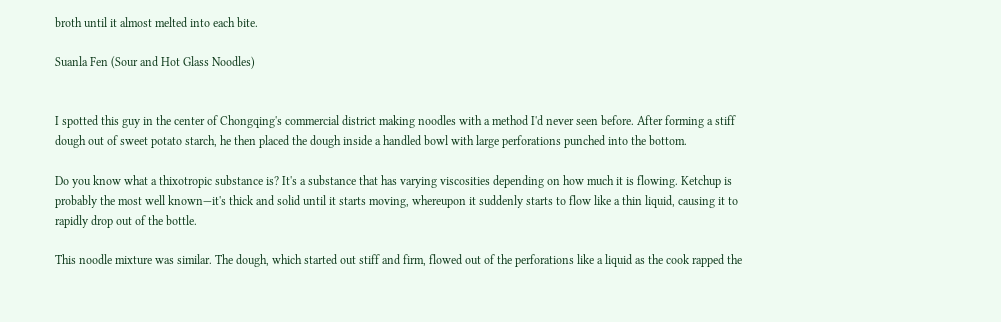broth until it almost melted into each bite.

Suanla Fen (Sour and Hot Glass Noodles)


I spotted this guy in the center of Chongqing's commercial district making noodles with a method I'd never seen before. After forming a stiff dough out of sweet potato starch, he then placed the dough inside a handled bowl with large perforations punched into the bottom.

Do you know what a thixotropic substance is? It's a substance that has varying viscosities depending on how much it is flowing. Ketchup is probably the most well known—it's thick and solid until it starts moving, whereupon it suddenly starts to flow like a thin liquid, causing it to rapidly drop out of the bottle.

This noodle mixture was similar. The dough, which started out stiff and firm, flowed out of the perforations like a liquid as the cook rapped the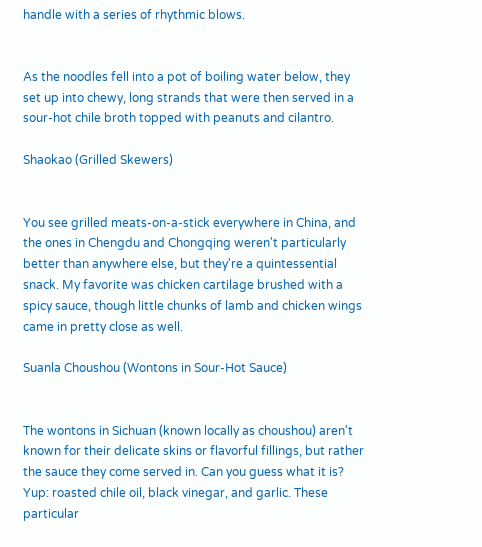handle with a series of rhythmic blows.


As the noodles fell into a pot of boiling water below, they set up into chewy, long strands that were then served in a sour-hot chile broth topped with peanuts and cilantro.

Shaokao (Grilled Skewers)


You see grilled meats-on-a-stick everywhere in China, and the ones in Chengdu and Chongqing weren't particularly better than anywhere else, but they're a quintessential snack. My favorite was chicken cartilage brushed with a spicy sauce, though little chunks of lamb and chicken wings came in pretty close as well.

Suanla Choushou (Wontons in Sour-Hot Sauce)


The wontons in Sichuan (known locally as choushou) aren't known for their delicate skins or flavorful fillings, but rather the sauce they come served in. Can you guess what it is? Yup: roasted chile oil, black vinegar, and garlic. These particular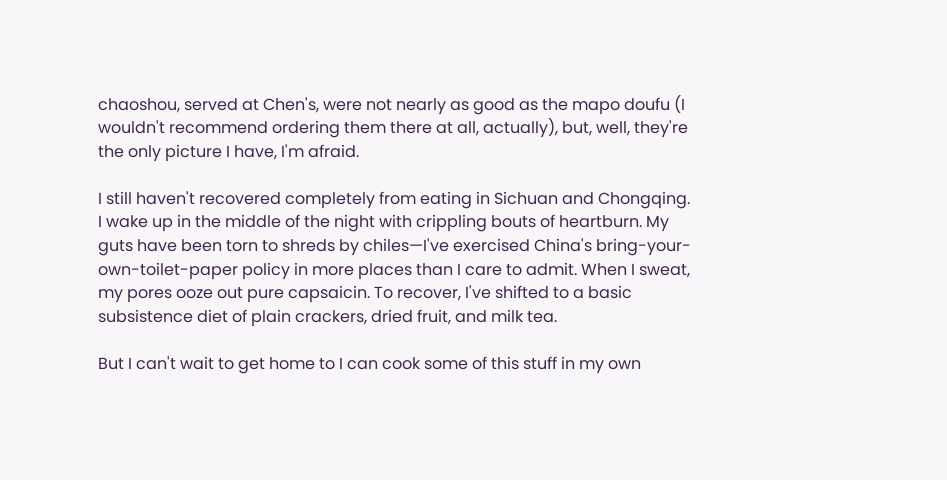chaoshou, served at Chen's, were not nearly as good as the mapo doufu (I wouldn't recommend ordering them there at all, actually), but, well, they're the only picture I have, I'm afraid.

I still haven't recovered completely from eating in Sichuan and Chongqing. I wake up in the middle of the night with crippling bouts of heartburn. My guts have been torn to shreds by chiles—I've exercised China's bring-your-own-toilet-paper policy in more places than I care to admit. When I sweat, my pores ooze out pure capsaicin. To recover, I've shifted to a basic subsistence diet of plain crackers, dried fruit, and milk tea.

But I can't wait to get home to I can cook some of this stuff in my own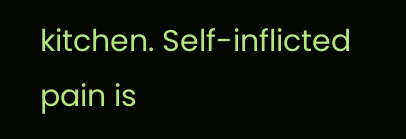kitchen. Self-inflicted pain is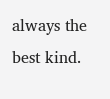always the best kind.